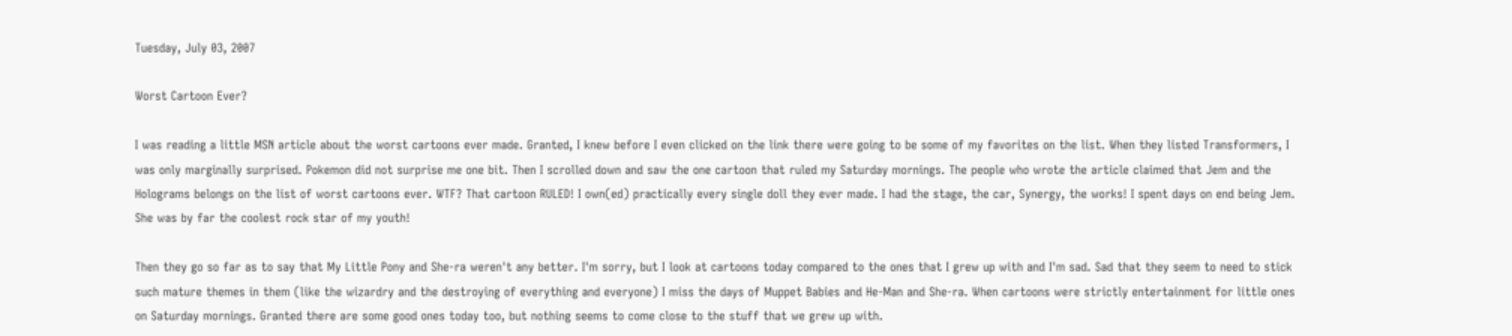Tuesday, July 03, 2007

Worst Cartoon Ever?

I was reading a little MSN article about the worst cartoons ever made. Granted, I knew before I even clicked on the link there were going to be some of my favorites on the list. When they listed Transformers, I was only marginally surprised. Pokemon did not surprise me one bit. Then I scrolled down and saw the one cartoon that ruled my Saturday mornings. The people who wrote the article claimed that Jem and the Holograms belongs on the list of worst cartoons ever. WTF? That cartoon RULED! I own(ed) practically every single doll they ever made. I had the stage, the car, Synergy, the works! I spent days on end being Jem. She was by far the coolest rock star of my youth!

Then they go so far as to say that My Little Pony and She-ra weren't any better. I'm sorry, but I look at cartoons today compared to the ones that I grew up with and I'm sad. Sad that they seem to need to stick such mature themes in them (like the wizardry and the destroying of everything and everyone) I miss the days of Muppet Babies and He-Man and She-ra. When cartoons were strictly entertainment for little ones on Saturday mornings. Granted there are some good ones today too, but nothing seems to come close to the stuff that we grew up with.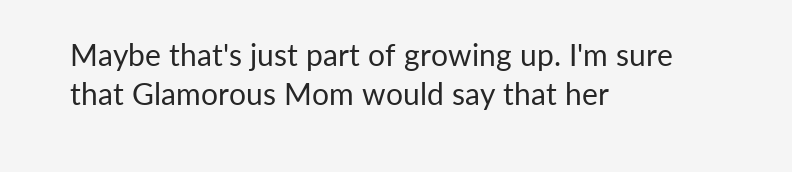Maybe that's just part of growing up. I'm sure that Glamorous Mom would say that her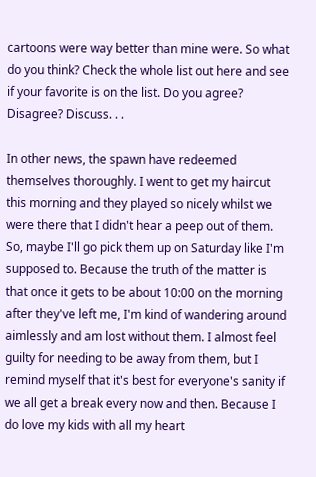cartoons were way better than mine were. So what do you think? Check the whole list out here and see if your favorite is on the list. Do you agree? Disagree? Discuss. . .

In other news, the spawn have redeemed themselves thoroughly. I went to get my haircut this morning and they played so nicely whilst we were there that I didn't hear a peep out of them. So, maybe I'll go pick them up on Saturday like I'm supposed to. Because the truth of the matter is that once it gets to be about 10:00 on the morning after they've left me, I'm kind of wandering around aimlessly and am lost without them. I almost feel guilty for needing to be away from them, but I remind myself that it's best for everyone's sanity if we all get a break every now and then. Because I do love my kids with all my heart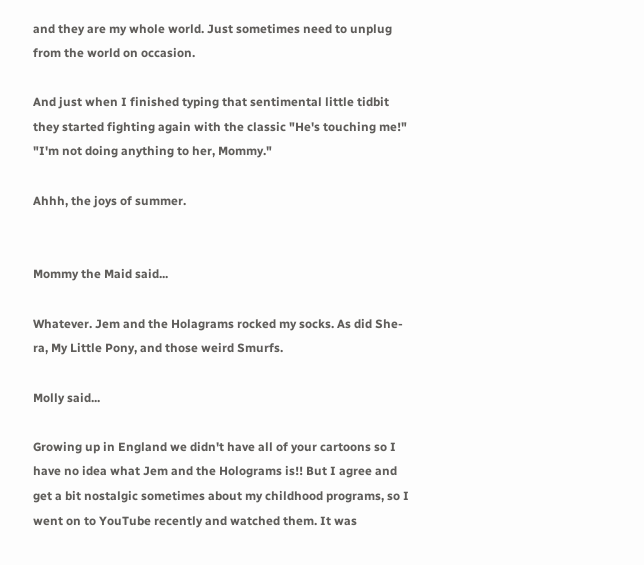and they are my whole world. Just sometimes need to unplug from the world on occasion.

And just when I finished typing that sentimental little tidbit they started fighting again with the classic "He's touching me!" "I'm not doing anything to her, Mommy."

Ahhh, the joys of summer.


Mommy the Maid said...

Whatever. Jem and the Holagrams rocked my socks. As did She-ra, My Little Pony, and those weird Smurfs.

Molly said...

Growing up in England we didn't have all of your cartoons so I have no idea what Jem and the Holograms is!! But I agree and get a bit nostalgic sometimes about my childhood programs, so I went on to YouTube recently and watched them. It was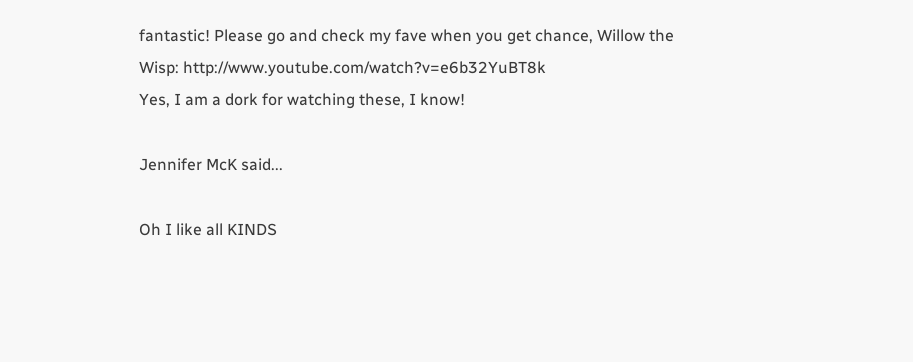fantastic! Please go and check my fave when you get chance, Willow the Wisp: http://www.youtube.com/watch?v=e6b32YuBT8k
Yes, I am a dork for watching these, I know!

Jennifer McK said...

Oh I like all KINDS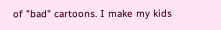of "bad" cartoons. I make my kids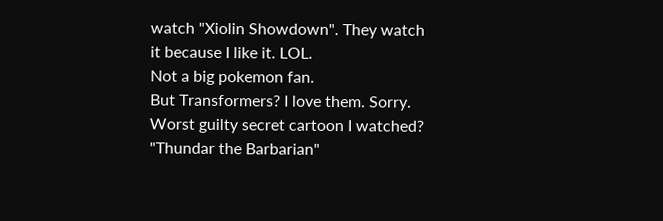watch "Xiolin Showdown". They watch it because I like it. LOL.
Not a big pokemon fan.
But Transformers? I love them. Sorry.
Worst guilty secret cartoon I watched? "Thundar the Barbarian"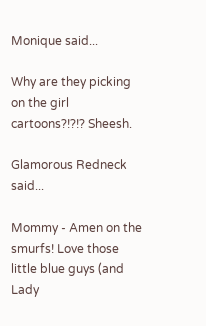Monique said...

Why are they picking on the girl cartoons?!?!? Sheesh.

Glamorous Redneck said...

Mommy - Amen on the smurfs! Love those little blue guys (and Lady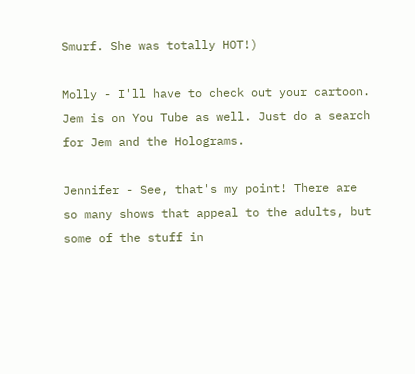Smurf. She was totally HOT!)

Molly - I'll have to check out your cartoon. Jem is on You Tube as well. Just do a search for Jem and the Holograms.

Jennifer - See, that's my point! There are so many shows that appeal to the adults, but some of the stuff in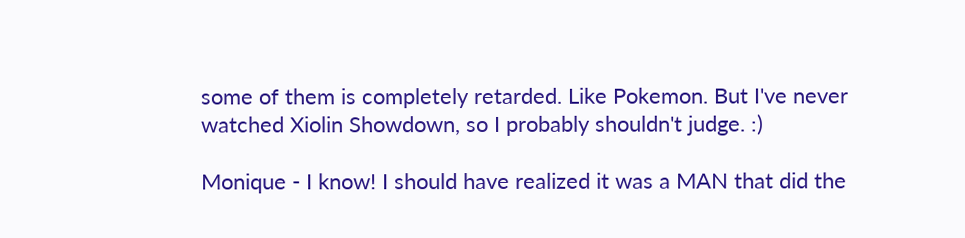some of them is completely retarded. Like Pokemon. But I've never watched Xiolin Showdown, so I probably shouldn't judge. :)

Monique - I know! I should have realized it was a MAN that did the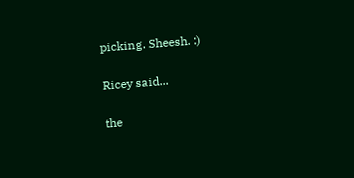picking. Sheesh. :)

Ricey said...

the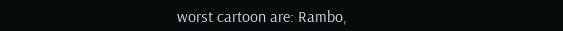worst cartoon are: Rambo,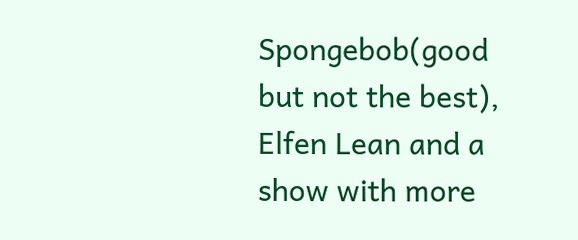Spongebob(good but not the best), Elfen Lean and a show with more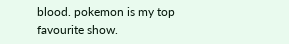blood. pokemon is my top favourite show.